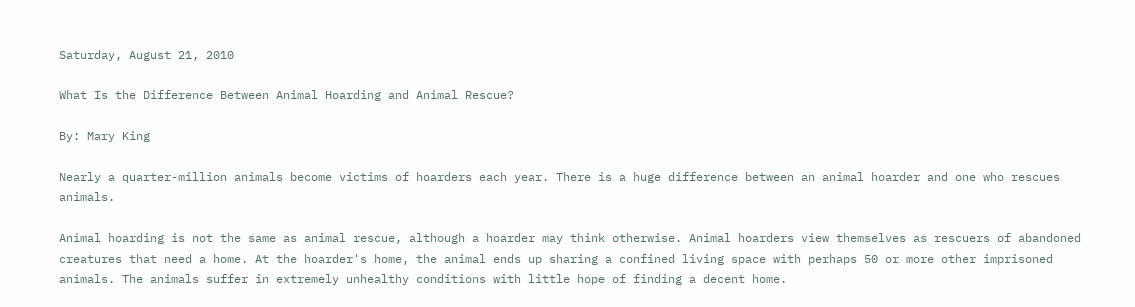Saturday, August 21, 2010

What Is the Difference Between Animal Hoarding and Animal Rescue?

By: Mary King

Nearly a quarter-million animals become victims of hoarders each year. There is a huge difference between an animal hoarder and one who rescues animals.

Animal hoarding is not the same as animal rescue, although a hoarder may think otherwise. Animal hoarders view themselves as rescuers of abandoned creatures that need a home. At the hoarder's home, the animal ends up sharing a confined living space with perhaps 50 or more other imprisoned animals. The animals suffer in extremely unhealthy conditions with little hope of finding a decent home.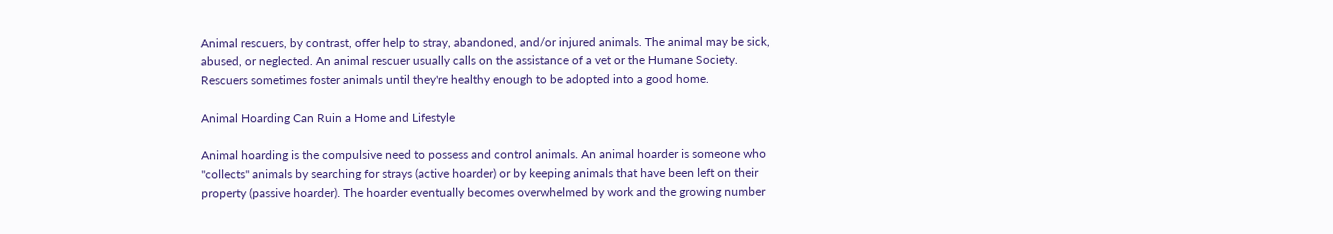Animal rescuers, by contrast, offer help to stray, abandoned, and/or injured animals. The animal may be sick, abused, or neglected. An animal rescuer usually calls on the assistance of a vet or the Humane Society. Rescuers sometimes foster animals until they're healthy enough to be adopted into a good home.

Animal Hoarding Can Ruin a Home and Lifestyle

Animal hoarding is the compulsive need to possess and control animals. An animal hoarder is someone who "collects" animals by searching for strays (active hoarder) or by keeping animals that have been left on their property (passive hoarder). The hoarder eventually becomes overwhelmed by work and the growing number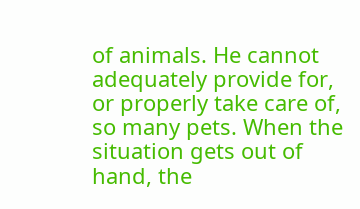of animals. He cannot adequately provide for, or properly take care of, so many pets. When the situation gets out of hand, the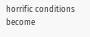horrific conditions become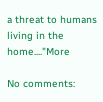a threat to humans living in the home...."More

No comments: